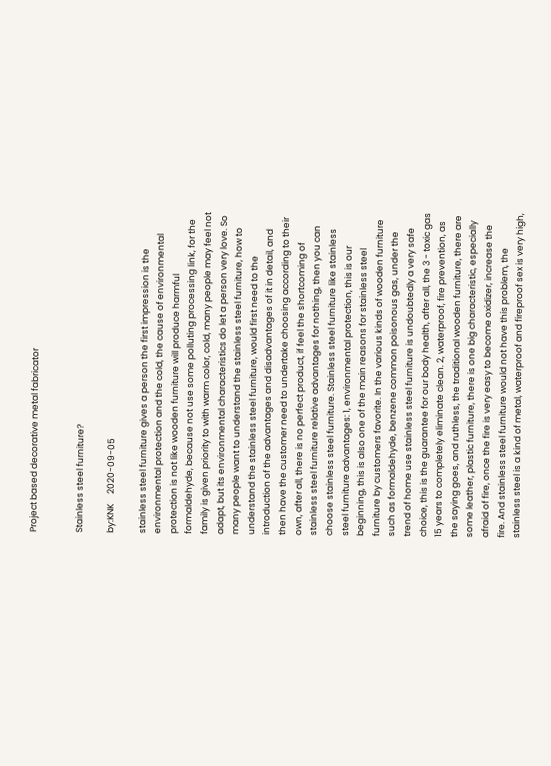Project based decorative metal fabricator


Stainless steel furniture?

by:KNK     2020-09-05

stainless steel furniture gives a person the first impression is the environmental protection and the cold, the cause of environmental protection is not like wooden furniture will produce harmful formaldehyde, because not use some polluting processing link, for the family is given priority to with warm color, cold, many people may feel not adapt, but its environmental characteristics do let a person very love. So many people want to understand the stainless steel furniture, how to understand the stainless steel furniture, would first need to the introduction of the advantages and disadvantages of it in detail, and then have the customer need to undertake choosing according to their own, after all, there is no perfect product, if feel the shortcoming of stainless steel furniture relative advantages for nothing, then you can choose stainless steel furniture. Stainless steel furniture like stainless steel furniture advantages: 1, environmental protection, this is our beginning, this is also one of the main reasons for stainless steel furniture by customers favorite. In the various kinds of wooden furniture such as formaldehyde, benzene common poisonous gas, under the trend of home use stainless steel furniture is undoubtedly a very safe choice, this is the guarantee for our body health, after all, the 3 - toxic gas 15 years to completely eliminate clean. 2, waterproof, fire prevention, as the saying goes, and ruthless, the traditional wooden furniture, there are some leather, plastic furniture, there is one big characteristic, especially afraid of fire, once the fire is very easy to become oxidizer, increase the fire. And stainless steel furniture would not have this problem, the stainless steel is a kind of metal, waterproof and fireproof sex is very high,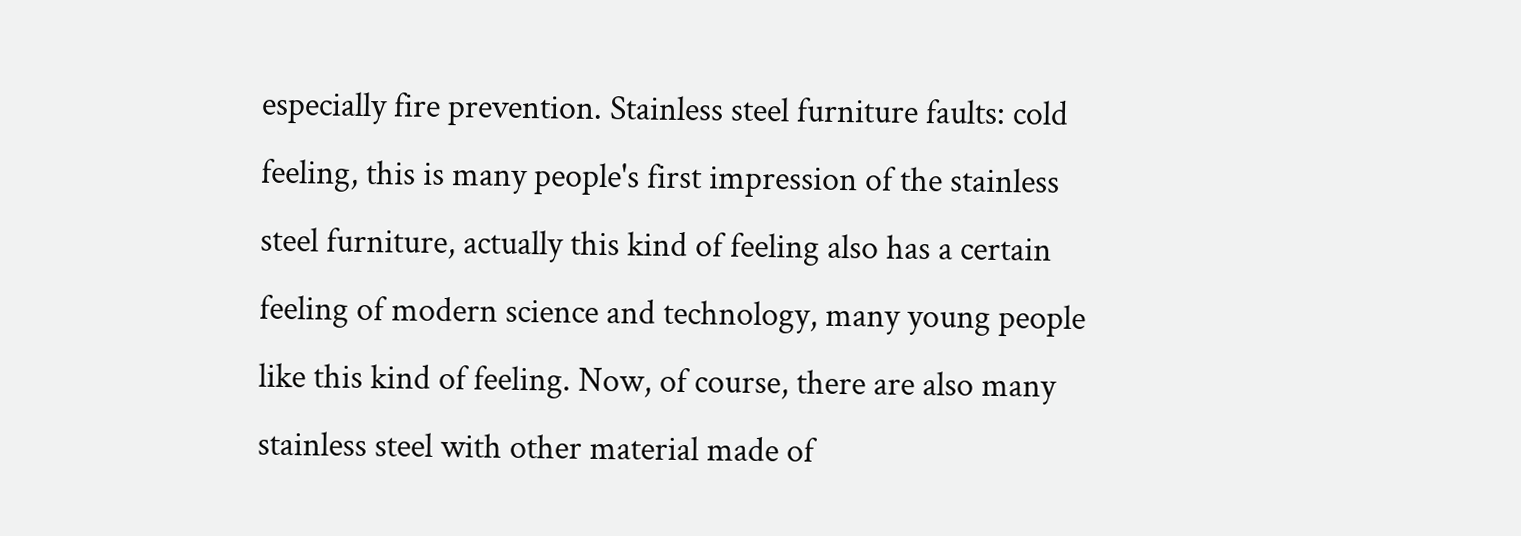especially fire prevention. Stainless steel furniture faults: cold feeling, this is many people's first impression of the stainless steel furniture, actually this kind of feeling also has a certain feeling of modern science and technology, many young people like this kind of feeling. Now, of course, there are also many stainless steel with other material made of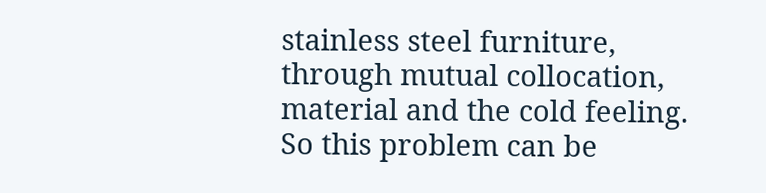stainless steel furniture, through mutual collocation, material and the cold feeling. So this problem can be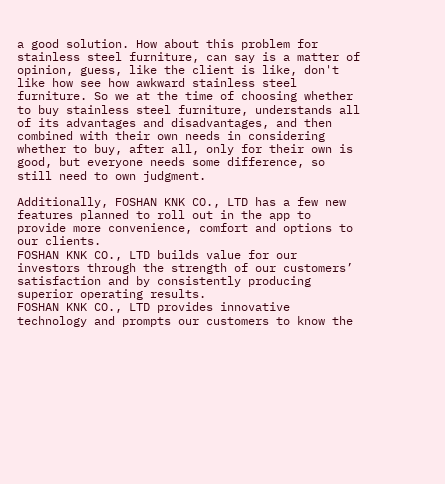a good solution. How about this problem for stainless steel furniture, can say is a matter of opinion, guess, like the client is like, don't like how see how awkward stainless steel furniture. So we at the time of choosing whether to buy stainless steel furniture, understands all of its advantages and disadvantages, and then combined with their own needs in considering whether to buy, after all, only for their own is good, but everyone needs some difference, so still need to own judgment.

Additionally, FOSHAN KNK CO., LTD has a few new features planned to roll out in the app to provide more convenience, comfort and options to our clients.
FOSHAN KNK CO., LTD builds value for our investors through the strength of our customers’ satisfaction and by consistently producing superior operating results.
FOSHAN KNK CO., LTD provides innovative technology and prompts our customers to know the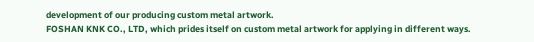development of our producing custom metal artwork.
FOSHAN KNK CO., LTD, which prides itself on custom metal artwork for applying in different ways.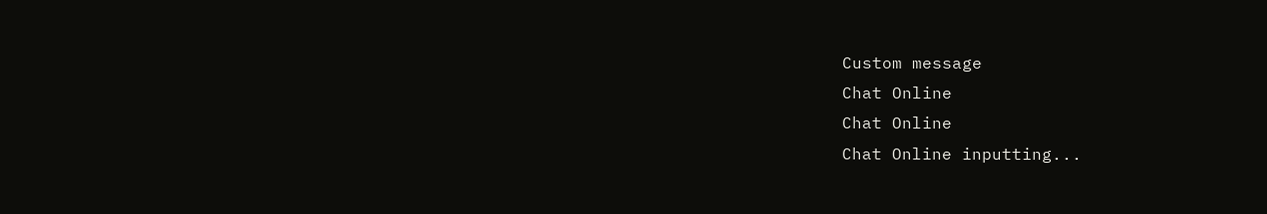Custom message
Chat Online
Chat Online
Chat Online inputting...